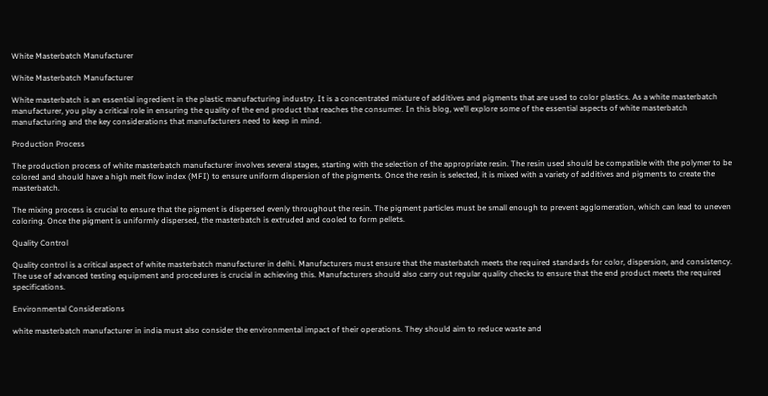White Masterbatch Manufacturer

White Masterbatch Manufacturer

White masterbatch is an essential ingredient in the plastic manufacturing industry. It is a concentrated mixture of additives and pigments that are used to color plastics. As a white masterbatch manufacturer, you play a critical role in ensuring the quality of the end product that reaches the consumer. In this blog, we’ll explore some of the essential aspects of white masterbatch manufacturing and the key considerations that manufacturers need to keep in mind.

Production Process

The production process of white masterbatch manufacturer involves several stages, starting with the selection of the appropriate resin. The resin used should be compatible with the polymer to be colored and should have a high melt flow index (MFI) to ensure uniform dispersion of the pigments. Once the resin is selected, it is mixed with a variety of additives and pigments to create the masterbatch.

The mixing process is crucial to ensure that the pigment is dispersed evenly throughout the resin. The pigment particles must be small enough to prevent agglomeration, which can lead to uneven coloring. Once the pigment is uniformly dispersed, the masterbatch is extruded and cooled to form pellets.

Quality Control

Quality control is a critical aspect of white masterbatch manufacturer in delhi. Manufacturers must ensure that the masterbatch meets the required standards for color, dispersion, and consistency. The use of advanced testing equipment and procedures is crucial in achieving this. Manufacturers should also carry out regular quality checks to ensure that the end product meets the required specifications.

Environmental Considerations

white masterbatch manufacturer in india must also consider the environmental impact of their operations. They should aim to reduce waste and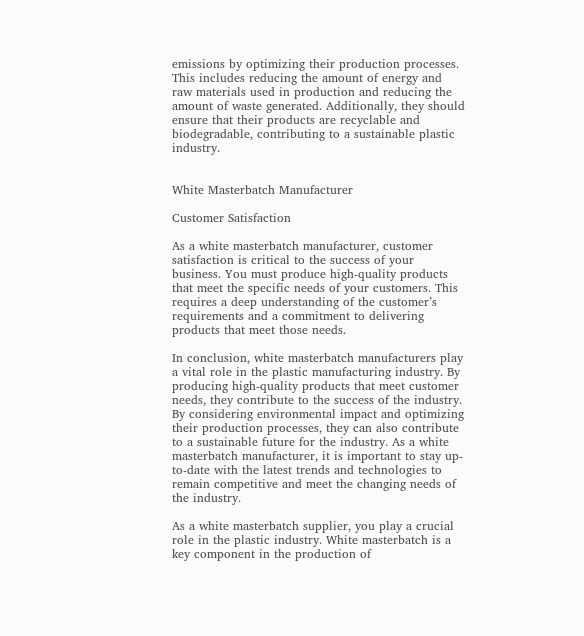emissions by optimizing their production processes. This includes reducing the amount of energy and raw materials used in production and reducing the amount of waste generated. Additionally, they should ensure that their products are recyclable and biodegradable, contributing to a sustainable plastic industry.


White Masterbatch Manufacturer

Customer Satisfaction

As a white masterbatch manufacturer, customer satisfaction is critical to the success of your business. You must produce high-quality products that meet the specific needs of your customers. This requires a deep understanding of the customer’s requirements and a commitment to delivering products that meet those needs.

In conclusion, white masterbatch manufacturers play a vital role in the plastic manufacturing industry. By producing high-quality products that meet customer needs, they contribute to the success of the industry. By considering environmental impact and optimizing their production processes, they can also contribute to a sustainable future for the industry. As a white masterbatch manufacturer, it is important to stay up-to-date with the latest trends and technologies to remain competitive and meet the changing needs of the industry.

As a white masterbatch supplier, you play a crucial role in the plastic industry. White masterbatch is a key component in the production of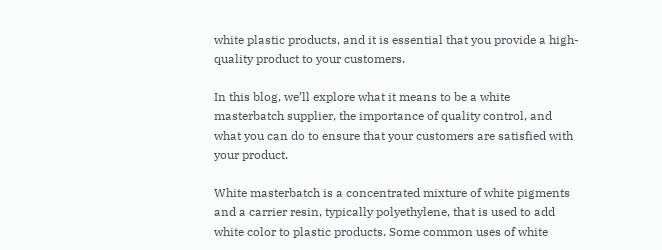white plastic products, and it is essential that you provide a high-quality product to your customers.

In this blog, we’ll explore what it means to be a white masterbatch supplier, the importance of quality control, and what you can do to ensure that your customers are satisfied with your product.

White masterbatch is a concentrated mixture of white pigments and a carrier resin, typically polyethylene, that is used to add white color to plastic products. Some common uses of white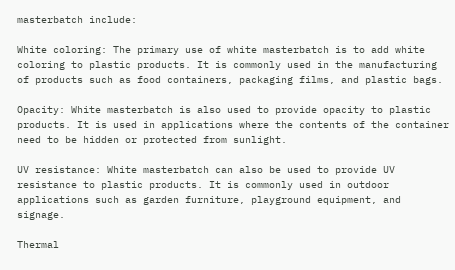masterbatch include:

White coloring: The primary use of white masterbatch is to add white coloring to plastic products. It is commonly used in the manufacturing of products such as food containers, packaging films, and plastic bags.

Opacity: White masterbatch is also used to provide opacity to plastic products. It is used in applications where the contents of the container need to be hidden or protected from sunlight.

UV resistance: White masterbatch can also be used to provide UV resistance to plastic products. It is commonly used in outdoor applications such as garden furniture, playground equipment, and signage.

Thermal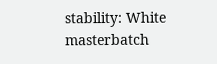stability: White masterbatch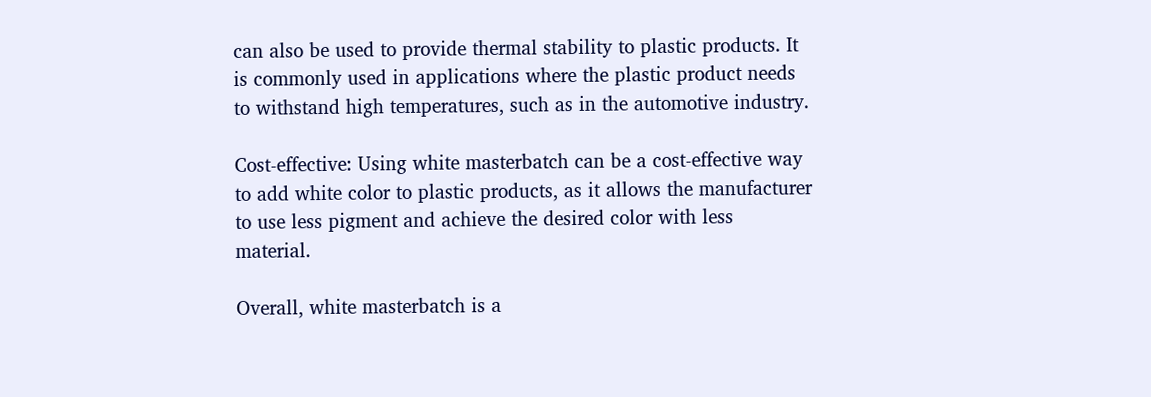can also be used to provide thermal stability to plastic products. It is commonly used in applications where the plastic product needs to withstand high temperatures, such as in the automotive industry.

Cost-effective: Using white masterbatch can be a cost-effective way to add white color to plastic products, as it allows the manufacturer to use less pigment and achieve the desired color with less material.

Overall, white masterbatch is a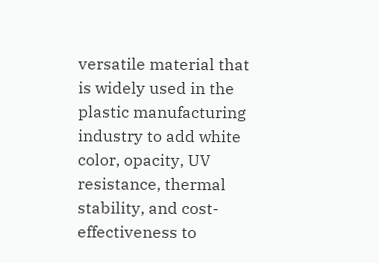versatile material that is widely used in the plastic manufacturing industry to add white color, opacity, UV resistance, thermal stability, and cost-effectiveness to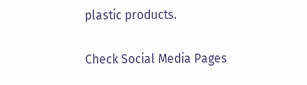plastic products.

Check Social Media Pages